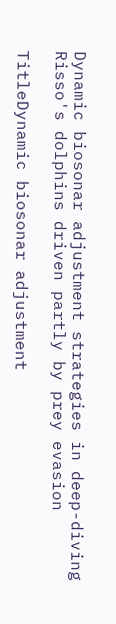Dynamic biosonar adjustment strategies in deep-diving Risso's dolphins driven partly by prey evasion

TitleDynamic biosonar adjustment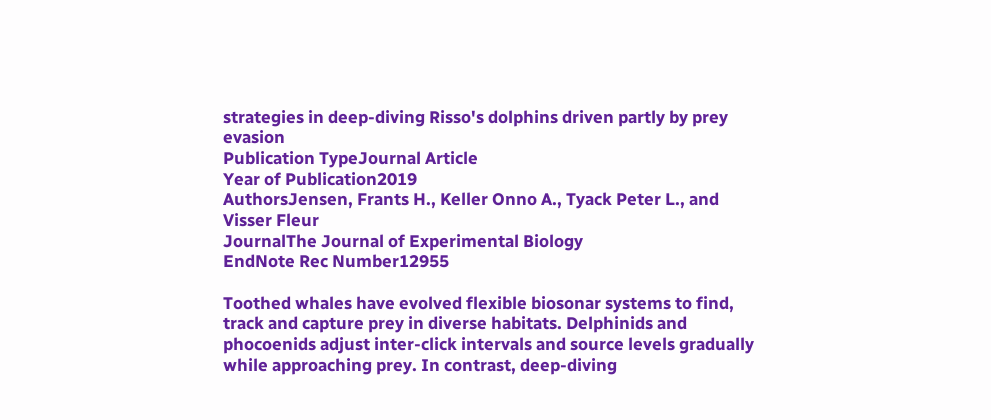strategies in deep-diving Risso's dolphins driven partly by prey evasion
Publication TypeJournal Article
Year of Publication2019
AuthorsJensen, Frants H., Keller Onno A., Tyack Peter L., and Visser Fleur
JournalThe Journal of Experimental Biology
EndNote Rec Number12955

Toothed whales have evolved flexible biosonar systems to find, track and capture prey in diverse habitats. Delphinids and phocoenids adjust inter-click intervals and source levels gradually while approaching prey. In contrast, deep-diving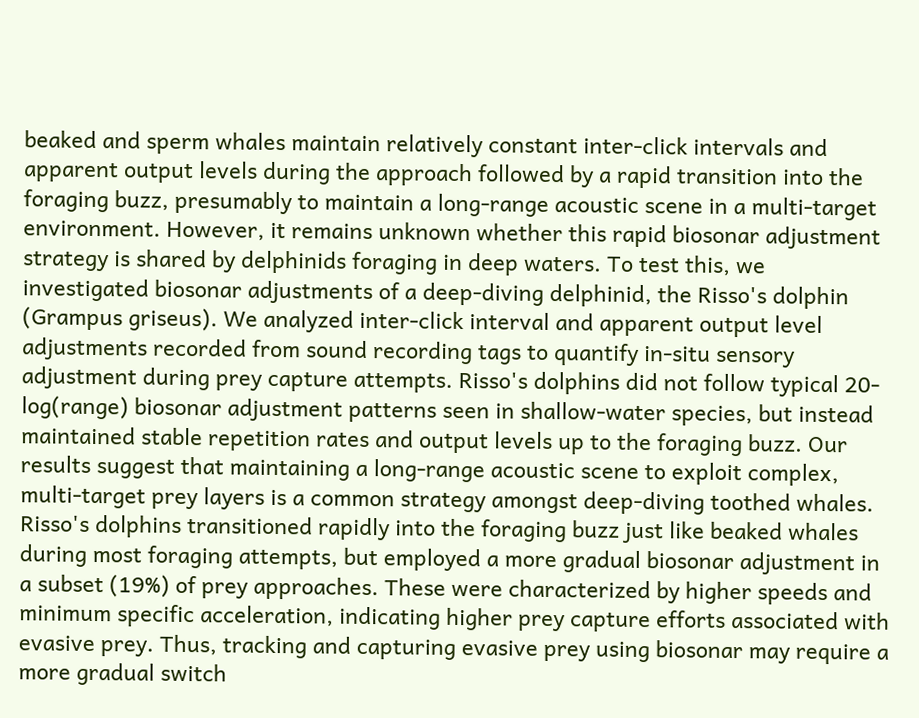beaked and sperm whales maintain relatively constant inter-click intervals and apparent output levels during the approach followed by a rapid transition into the foraging buzz, presumably to maintain a long-range acoustic scene in a multi-target environment. However, it remains unknown whether this rapid biosonar adjustment strategy is shared by delphinids foraging in deep waters. To test this, we investigated biosonar adjustments of a deep-diving delphinid, the Risso's dolphin (Grampus griseus). We analyzed inter-click interval and apparent output level adjustments recorded from sound recording tags to quantify in-situ sensory adjustment during prey capture attempts. Risso's dolphins did not follow typical 20-log(range) biosonar adjustment patterns seen in shallow-water species, but instead maintained stable repetition rates and output levels up to the foraging buzz. Our results suggest that maintaining a long-range acoustic scene to exploit complex, multi-target prey layers is a common strategy amongst deep-diving toothed whales. Risso's dolphins transitioned rapidly into the foraging buzz just like beaked whales during most foraging attempts, but employed a more gradual biosonar adjustment in a subset (19%) of prey approaches. These were characterized by higher speeds and minimum specific acceleration, indicating higher prey capture efforts associated with evasive prey. Thus, tracking and capturing evasive prey using biosonar may require a more gradual switch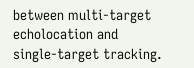between multi-target echolocation and single-target tracking.